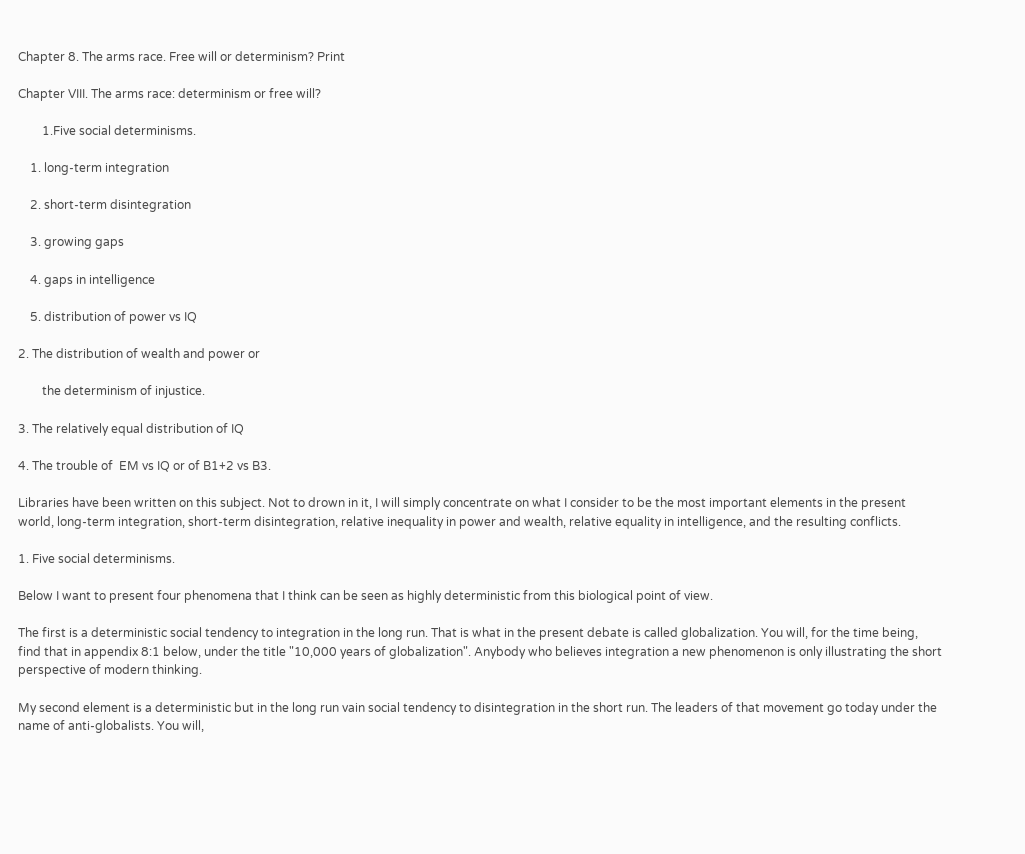Chapter 8. The arms race. Free will or determinism? Print

Chapter VIII. The arms race: determinism or free will?

        1.Five social determinisms.

    1. long-term integration

    2. short-term disintegration

    3. growing gaps

    4. gaps in intelligence

    5. distribution of power vs IQ

2. The distribution of wealth and power or

        the determinism of injustice.

3. The relatively equal distribution of IQ

4. The trouble of  EM vs IQ or of B1+2 vs B3.

Libraries have been written on this subject. Not to drown in it, I will simply concentrate on what I consider to be the most important elements in the present world, long-term integration, short-term disintegration, relative inequality in power and wealth, relative equality in intelligence, and the resulting conflicts.

1. Five social determinisms.

Below I want to present four phenomena that I think can be seen as highly deterministic from this biological point of view.

The first is a deterministic social tendency to integration in the long run. That is what in the present debate is called globalization. You will, for the time being, find that in appendix 8:1 below, under the title "10,000 years of globalization". Anybody who believes integration a new phenomenon is only illustrating the short perspective of modern thinking.

My second element is a deterministic but in the long run vain social tendency to disintegration in the short run. The leaders of that movement go today under the name of anti-globalists. You will,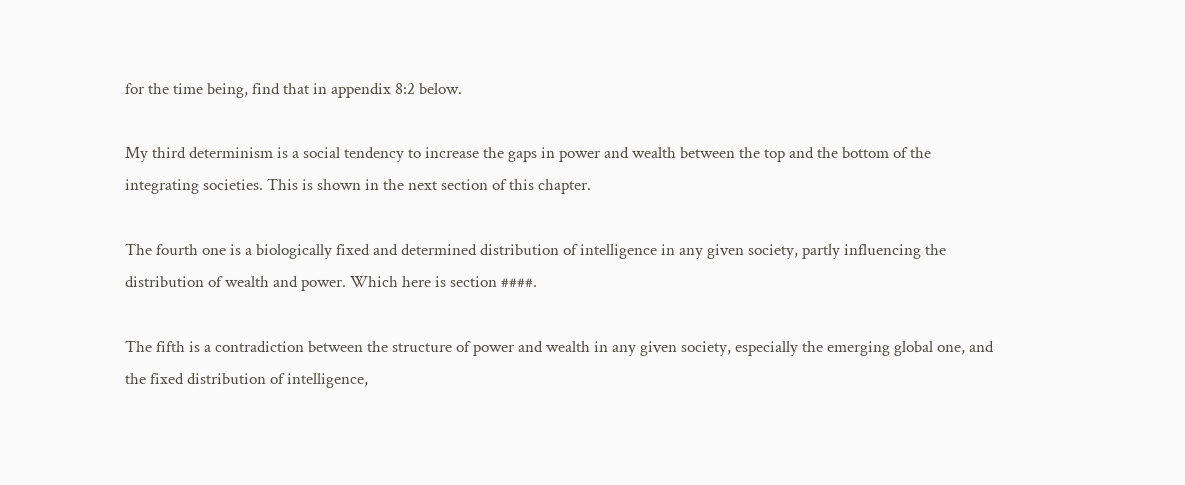for the time being, find that in appendix 8:2 below.

My third determinism is a social tendency to increase the gaps in power and wealth between the top and the bottom of the integrating societies. This is shown in the next section of this chapter.

The fourth one is a biologically fixed and determined distribution of intelligence in any given society, partly influencing the distribution of wealth and power. Which here is section ####.

The fifth is a contradiction between the structure of power and wealth in any given society, especially the emerging global one, and the fixed distribution of intelligence,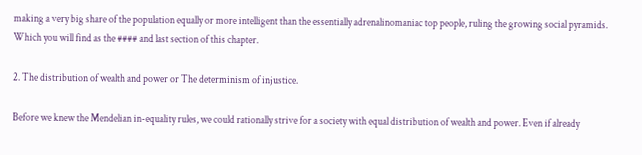making a very big share of the population equally or more intelligent than the essentially adrenalinomaniac top people, ruling the growing social pyramids. Which you will find as the #### and last section of this chapter.

2. The distribution of wealth and power or The determinism of injustice.

Before we knew the Mendelian in-equality rules, we could rationally strive for a society with equal distribution of wealth and power. Even if already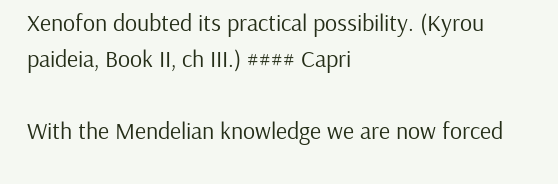Xenofon doubted its practical possibility. (Kyrou paideia, Book II, ch III.) #### Capri

With the Mendelian knowledge we are now forced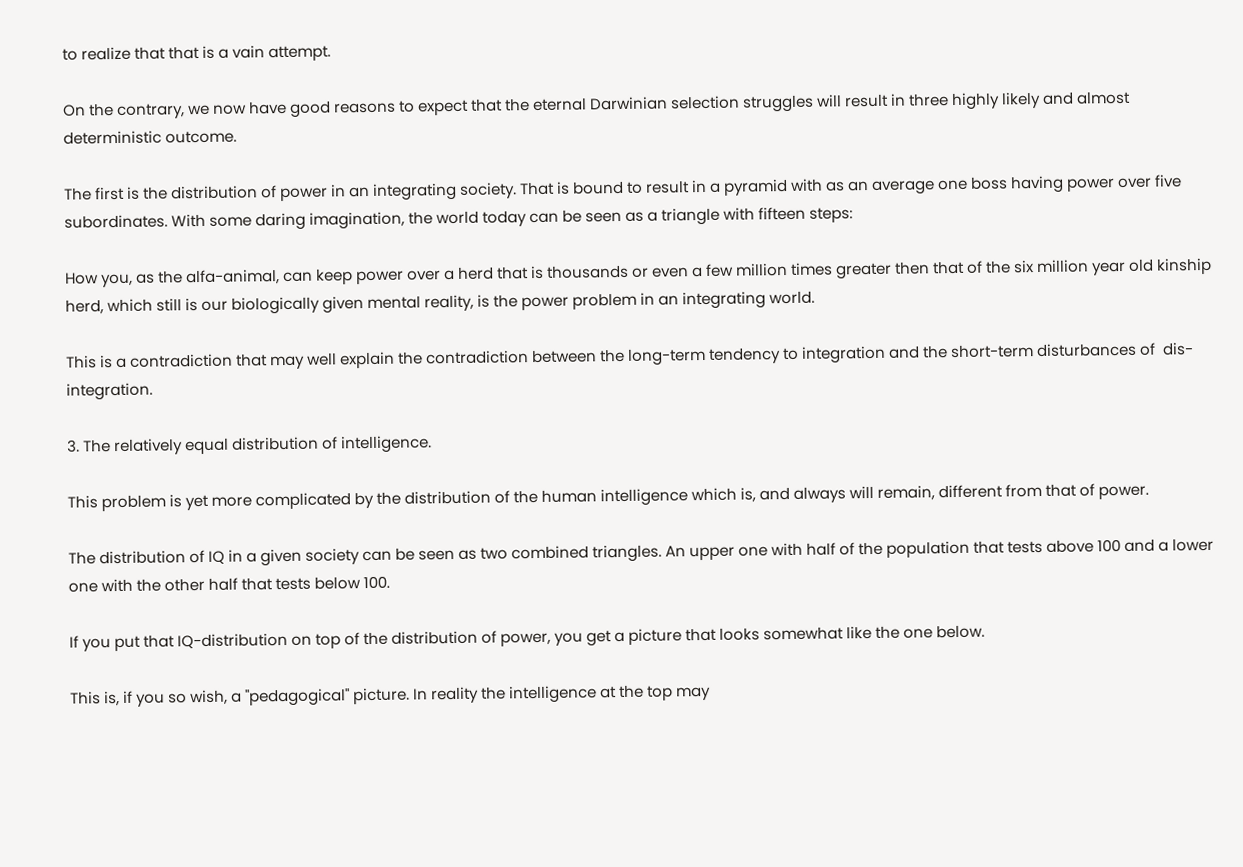to realize that that is a vain attempt.

On the contrary, we now have good reasons to expect that the eternal Darwinian selection struggles will result in three highly likely and almost deterministic outcome.

The first is the distribution of power in an integrating society. That is bound to result in a pyramid with as an average one boss having power over five subordinates. With some daring imagination, the world today can be seen as a triangle with fifteen steps:

How you, as the alfa-animal, can keep power over a herd that is thousands or even a few million times greater then that of the six million year old kinship herd, which still is our biologically given mental reality, is the power problem in an integrating world.

This is a contradiction that may well explain the contradiction between the long-term tendency to integration and the short-term disturbances of  dis-integration.

3. The relatively equal distribution of intelligence.

This problem is yet more complicated by the distribution of the human intelligence which is, and always will remain, different from that of power.

The distribution of IQ in a given society can be seen as two combined triangles. An upper one with half of the population that tests above 100 and a lower one with the other half that tests below 100.

If you put that IQ-distribution on top of the distribution of power, you get a picture that looks somewhat like the one below.

This is, if you so wish, a "pedagogical" picture. In reality the intelligence at the top may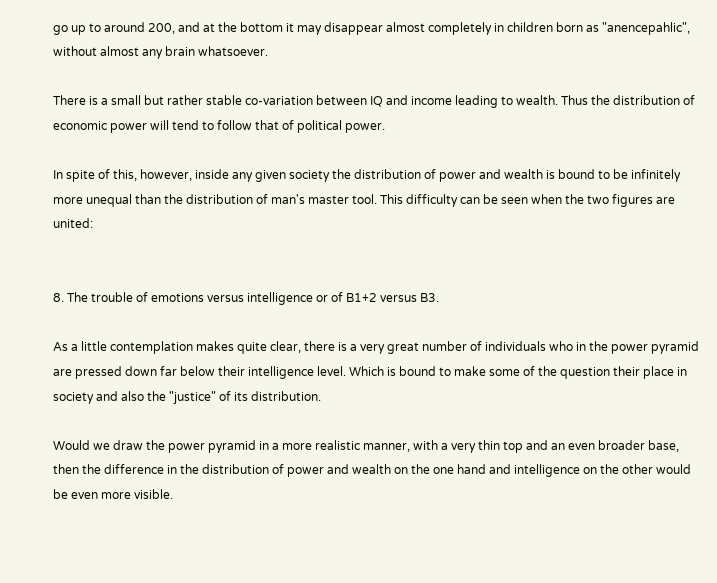go up to around 200, and at the bottom it may disappear almost completely in children born as "anencepahlic", without almost any brain whatsoever.

There is a small but rather stable co-variation between IQ and income leading to wealth. Thus the distribution of economic power will tend to follow that of political power.

In spite of this, however, inside any given society the distribution of power and wealth is bound to be infinitely more unequal than the distribution of man's master tool. This difficulty can be seen when the two figures are united:


8. The trouble of emotions versus intelligence or of B1+2 versus B3.

As a little contemplation makes quite clear, there is a very great number of individuals who in the power pyramid are pressed down far below their intelligence level. Which is bound to make some of the question their place in society and also the "justice" of its distribution.

Would we draw the power pyramid in a more realistic manner, with a very thin top and an even broader base, then the difference in the distribution of power and wealth on the one hand and intelligence on the other would be even more visible.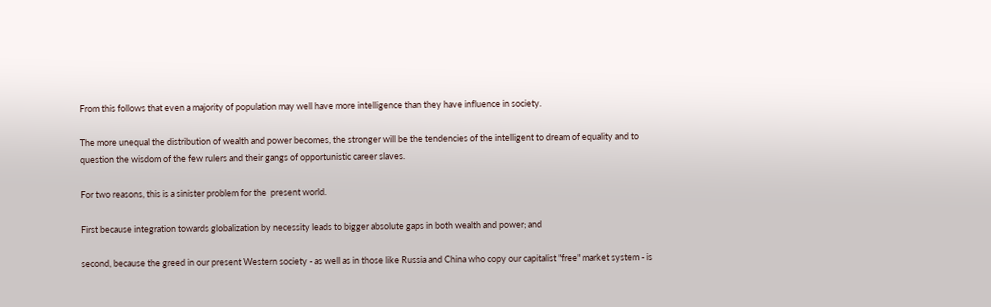From this follows that even a majority of population may well have more intelligence than they have influence in society.

The more unequal the distribution of wealth and power becomes, the stronger will be the tendencies of the intelligent to dream of equality and to question the wisdom of the few rulers and their gangs of opportunistic career slaves.

For two reasons, this is a sinister problem for the  present world.

First because integration towards globalization by necessity leads to bigger absolute gaps in both wealth and power; and

second, because the greed in our present Western society - as well as in those like Russia and China who copy our capitalist "free" market system - is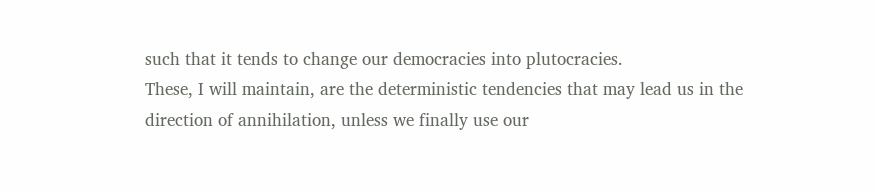such that it tends to change our democracies into plutocracies.
These, I will maintain, are the deterministic tendencies that may lead us in the direction of annihilation, unless we finally use our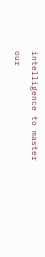intelligence to master our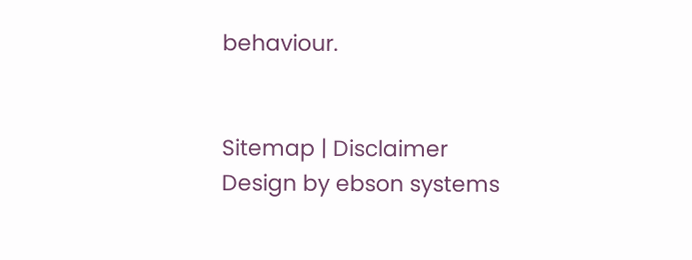behaviour.


Sitemap | Disclaimer
Design by ebson systems